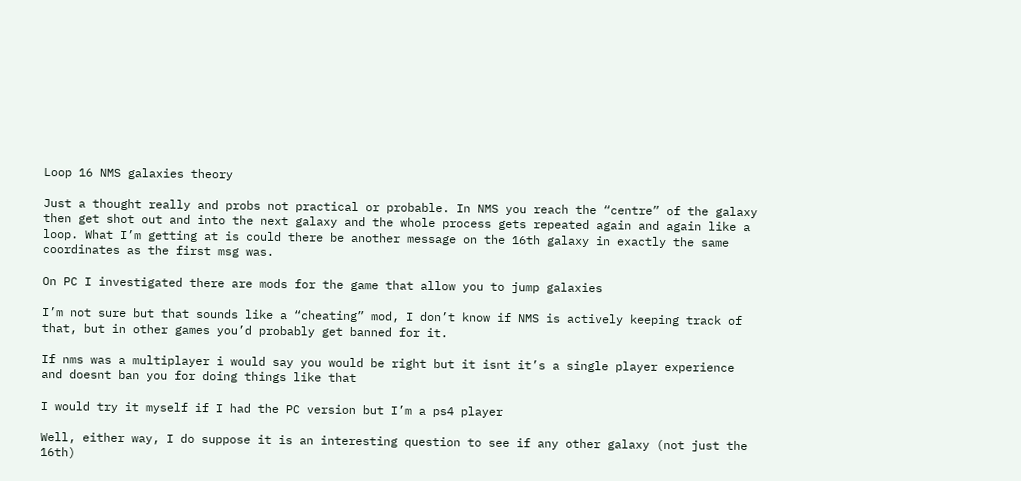Loop 16 NMS galaxies theory

Just a thought really and probs not practical or probable. In NMS you reach the “centre” of the galaxy then get shot out and into the next galaxy and the whole process gets repeated again and again like a loop. What I’m getting at is could there be another message on the 16th galaxy in exactly the same coordinates as the first msg was.

On PC I investigated there are mods for the game that allow you to jump galaxies

I’m not sure but that sounds like a “cheating” mod, I don’t know if NMS is actively keeping track of that, but in other games you’d probably get banned for it.

If nms was a multiplayer i would say you would be right but it isnt it’s a single player experience and doesnt ban you for doing things like that

I would try it myself if I had the PC version but I’m a ps4 player

Well, either way, I do suppose it is an interesting question to see if any other galaxy (not just the 16th)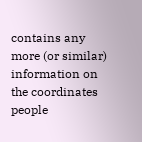contains any more (or similar) information on the coordinates people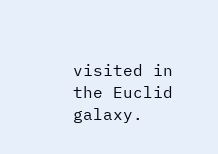visited in the Euclid galaxy.